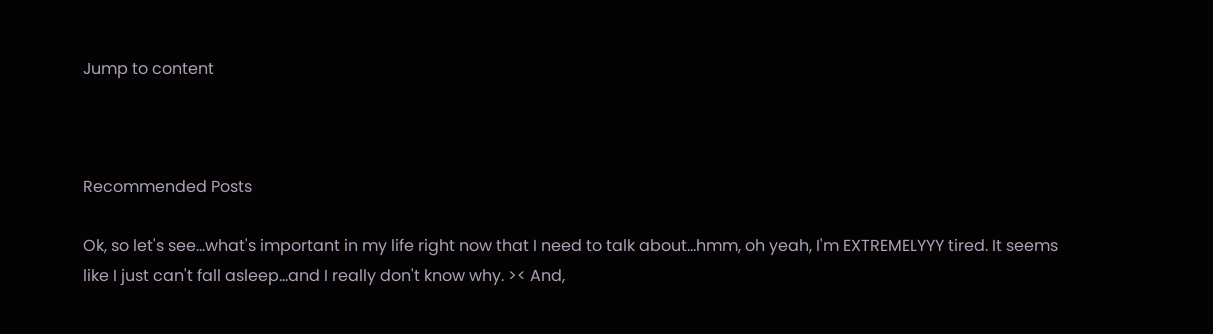Jump to content



Recommended Posts

Ok, so let's see...what's important in my life right now that I need to talk about...hmm, oh yeah, I'm EXTREMELYYY tired. It seems like I just can't fall asleep...and I really don't know why. >< And,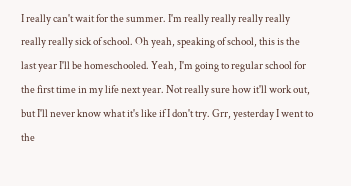I really can't wait for the summer. I'm really really really really really really sick of school. Oh yeah, speaking of school, this is the last year I'll be homeschooled. Yeah, I'm going to regular school for the first time in my life next year. Not really sure how it'll work out, but I'll never know what it's like if I don't try. Grr, yesterday I went to the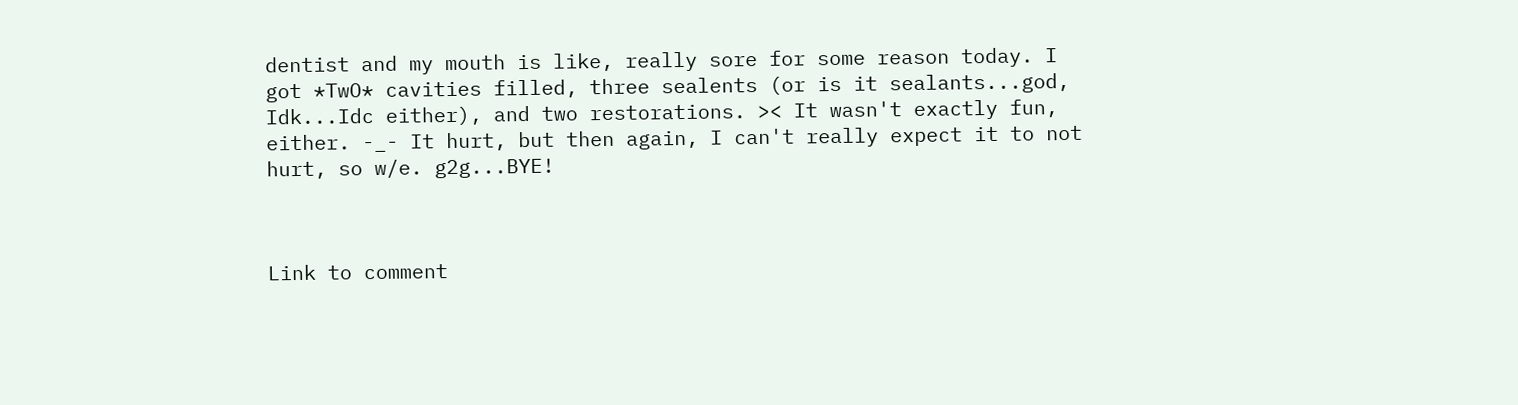dentist and my mouth is like, really sore for some reason today. I got *TwO* cavities filled, three sealents (or is it sealants...god, Idk...Idc either), and two restorations. >< It wasn't exactly fun, either. -_- It hurt, but then again, I can't really expect it to not hurt, so w/e. g2g...BYE!



Link to comment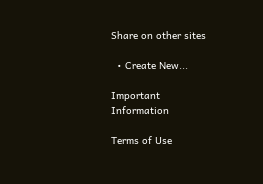Share on other sites

  • Create New...

Important Information

Terms of Use